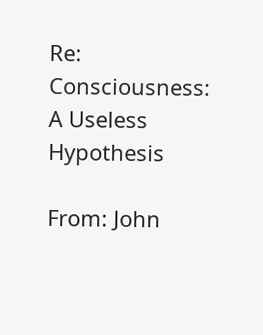Re: Consciousness: A Useless Hypothesis

From: John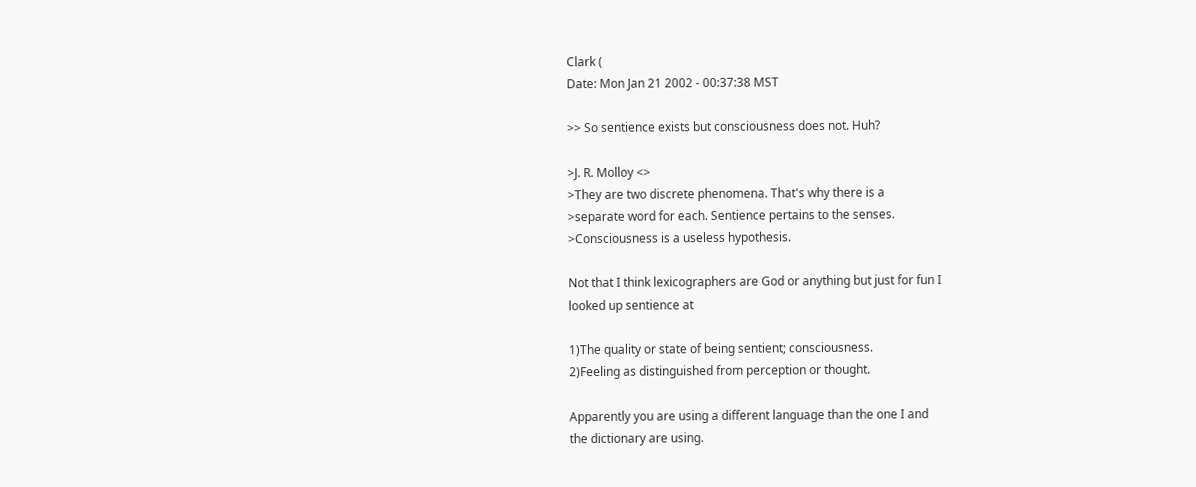Clark (
Date: Mon Jan 21 2002 - 00:37:38 MST

>> So sentience exists but consciousness does not. Huh?

>J. R. Molloy <>
>They are two discrete phenomena. That's why there is a
>separate word for each. Sentience pertains to the senses.
>Consciousness is a useless hypothesis.

Not that I think lexicographers are God or anything but just for fun I
looked up sentience at

1)The quality or state of being sentient; consciousness.
2)Feeling as distinguished from perception or thought.

Apparently you are using a different language than the one I and
the dictionary are using.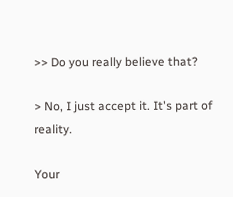>> Do you really believe that?

> No, I just accept it. It's part of reality.

Your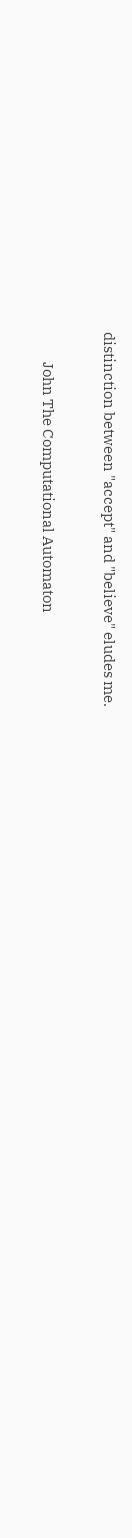distinction between "accept" and "believe" eludes me.

          John The Computational Automaton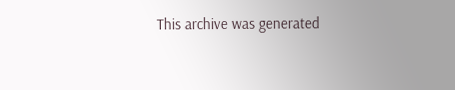This archive was generated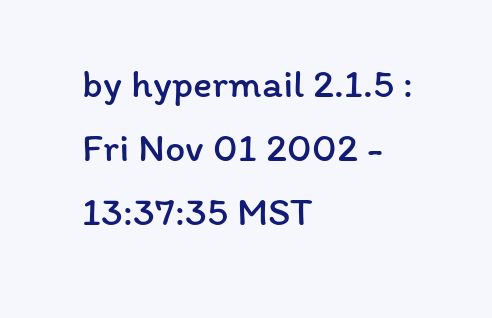by hypermail 2.1.5 : Fri Nov 01 2002 - 13:37:35 MST